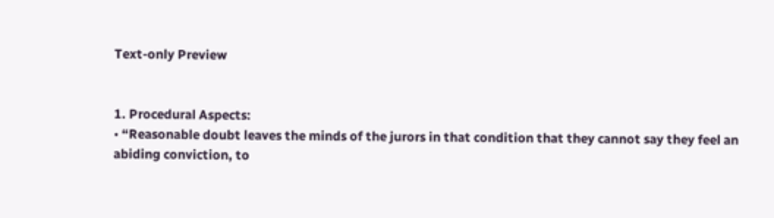Text-only Preview


1. Procedural Aspects:
• “Reasonable doubt leaves the minds of the jurors in that condition that they cannot say they feel an
abiding conviction, to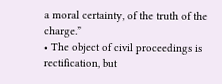a moral certainty, of the truth of the charge.”
• The object of civil proceedings is rectification, but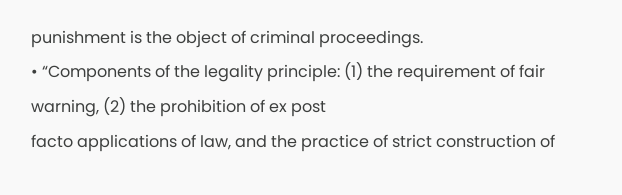punishment is the object of criminal proceedings.
• “Components of the legality principle: (1) the requirement of fair warning, (2) the prohibition of ex post
facto applications of law, and the practice of strict construction of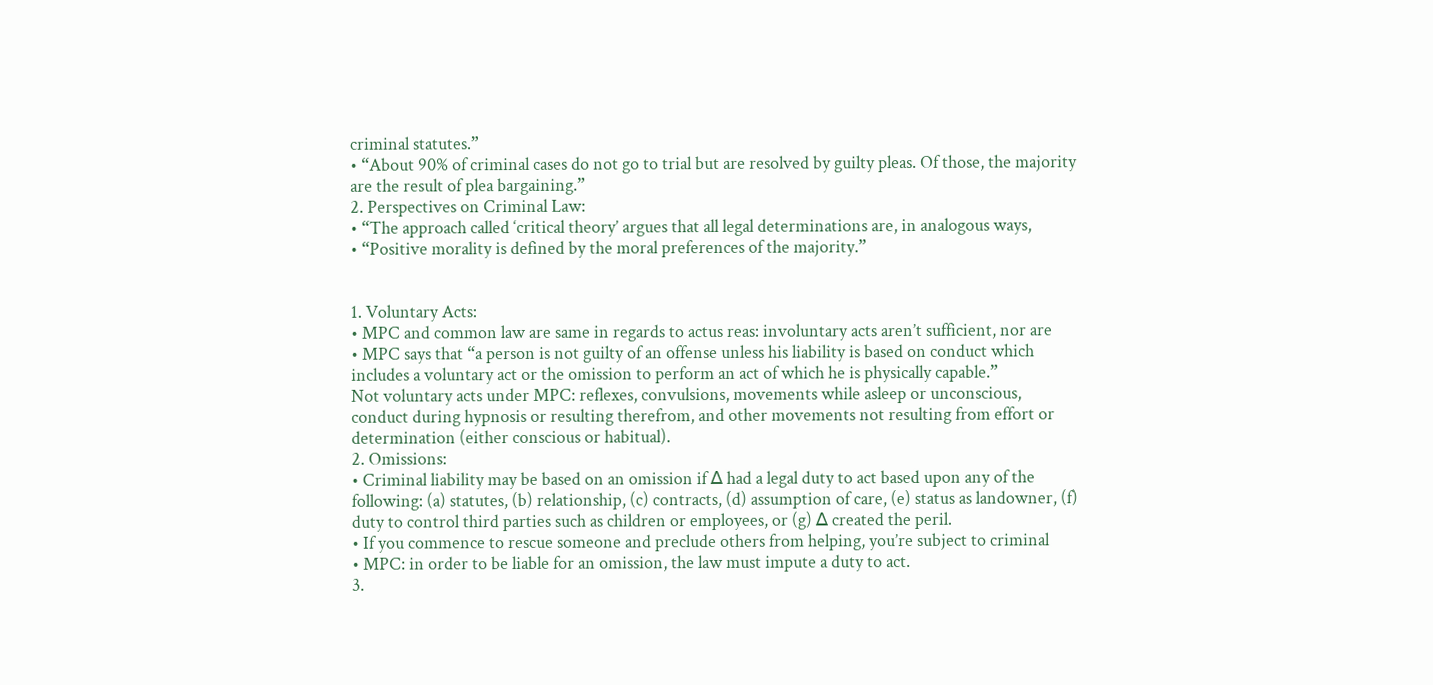criminal statutes.”
• “About 90% of criminal cases do not go to trial but are resolved by guilty pleas. Of those, the majority
are the result of plea bargaining.”
2. Perspectives on Criminal Law:
• “The approach called ‘critical theory’ argues that all legal determinations are, in analogous ways,
• “Positive morality is defined by the moral preferences of the majority.”


1. Voluntary Acts:
• MPC and common law are same in regards to actus reas: involuntary acts aren’t sufficient, nor are
• MPC says that “a person is not guilty of an offense unless his liability is based on conduct which
includes a voluntary act or the omission to perform an act of which he is physically capable.”
Not voluntary acts under MPC: reflexes, convulsions, movements while asleep or unconscious,
conduct during hypnosis or resulting therefrom, and other movements not resulting from effort or
determination (either conscious or habitual).
2. Omissions:
• Criminal liability may be based on an omission if ∆ had a legal duty to act based upon any of the
following: (a) statutes, (b) relationship, (c) contracts, (d) assumption of care, (e) status as landowner, (f)
duty to control third parties such as children or employees, or (g) ∆ created the peril.
• If you commence to rescue someone and preclude others from helping, you’re subject to criminal
• MPC: in order to be liable for an omission, the law must impute a duty to act.
3.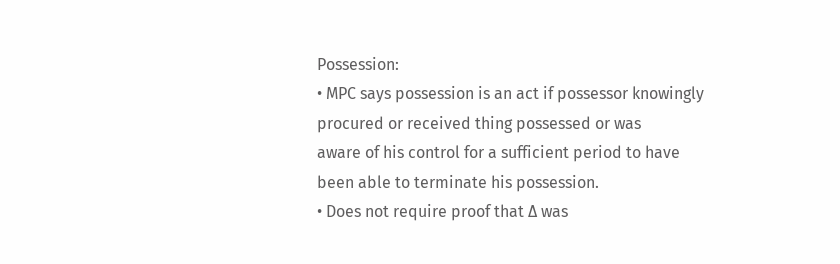Possession:
• MPC says possession is an act if possessor knowingly procured or received thing possessed or was
aware of his control for a sufficient period to have been able to terminate his possession.
• Does not require proof that ∆ was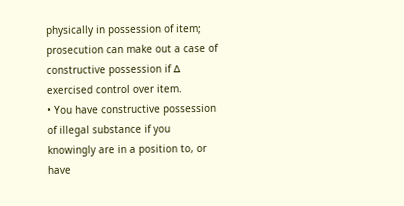physically in possession of item; prosecution can make out a case of
constructive possession if ∆ exercised control over item.
• You have constructive possession of illegal substance if you knowingly are in a position to, or have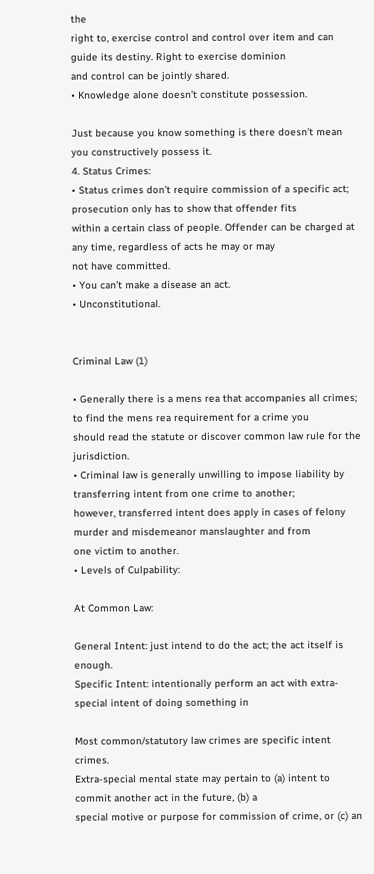the
right to, exercise control and control over item and can guide its destiny. Right to exercise dominion
and control can be jointly shared.
• Knowledge alone doesn’t constitute possession.

Just because you know something is there doesn’t mean you constructively possess it.
4. Status Crimes:
• Status crimes don’t require commission of a specific act; prosecution only has to show that offender fits
within a certain class of people. Offender can be charged at any time, regardless of acts he may or may
not have committed.
• You can’t make a disease an act.
• Unconstitutional.


Criminal Law (1)

• Generally there is a mens rea that accompanies all crimes; to find the mens rea requirement for a crime you
should read the statute or discover common law rule for the jurisdiction.
• Criminal law is generally unwilling to impose liability by transferring intent from one crime to another;
however, transferred intent does apply in cases of felony murder and misdemeanor manslaughter and from
one victim to another.
• Levels of Culpability:

At Common Law:

General Intent: just intend to do the act; the act itself is enough.
Specific Intent: intentionally perform an act with extra-special intent of doing something in

Most common/statutory law crimes are specific intent crimes.
Extra-special mental state may pertain to (a) intent to commit another act in the future, (b) a
special motive or purpose for commission of crime, or (c) an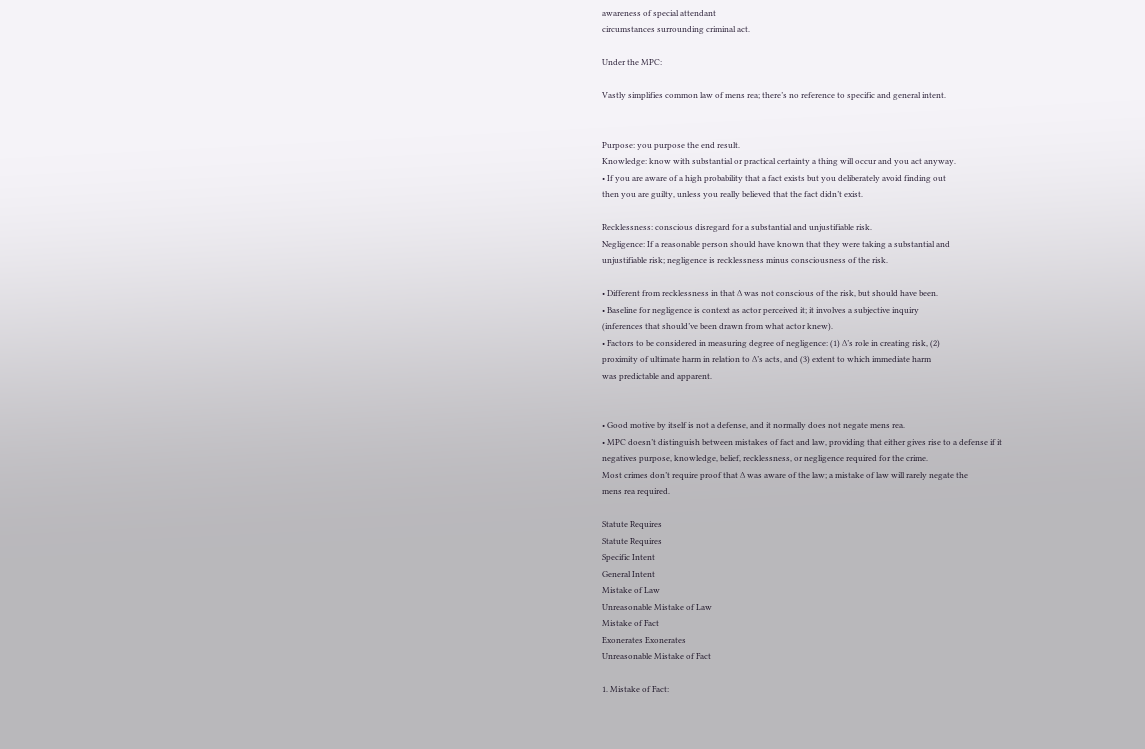awareness of special attendant
circumstances surrounding criminal act.

Under the MPC:

Vastly simplifies common law of mens rea; there’s no reference to specific and general intent.


Purpose: you purpose the end result.
Knowledge: know with substantial or practical certainty a thing will occur and you act anyway.
• If you are aware of a high probability that a fact exists but you deliberately avoid finding out
then you are guilty, unless you really believed that the fact didn’t exist.

Recklessness: conscious disregard for a substantial and unjustifiable risk.
Negligence: If a reasonable person should have known that they were taking a substantial and
unjustifiable risk; negligence is recklessness minus consciousness of the risk.

• Different from recklessness in that ∆ was not conscious of the risk, but should have been.
• Baseline for negligence is context as actor perceived it; it involves a subjective inquiry
(inferences that should’ve been drawn from what actor knew).
• Factors to be considered in measuring degree of negligence: (1) ∆’s role in creating risk, (2)
proximity of ultimate harm in relation to ∆’s acts, and (3) extent to which immediate harm
was predictable and apparent.


• Good motive by itself is not a defense, and it normally does not negate mens rea.
• MPC doesn’t distinguish between mistakes of fact and law, providing that either gives rise to a defense if it
negatives purpose, knowledge, belief, recklessness, or negligence required for the crime.
Most crimes don’t require proof that ∆ was aware of the law; a mistake of law will rarely negate the
mens rea required.

Statute Requires
Statute Requires
Specific Intent
General Intent
Mistake of Law
Unreasonable Mistake of Law
Mistake of Fact
Exonerates Exonerates
Unreasonable Mistake of Fact

1. Mistake of Fact: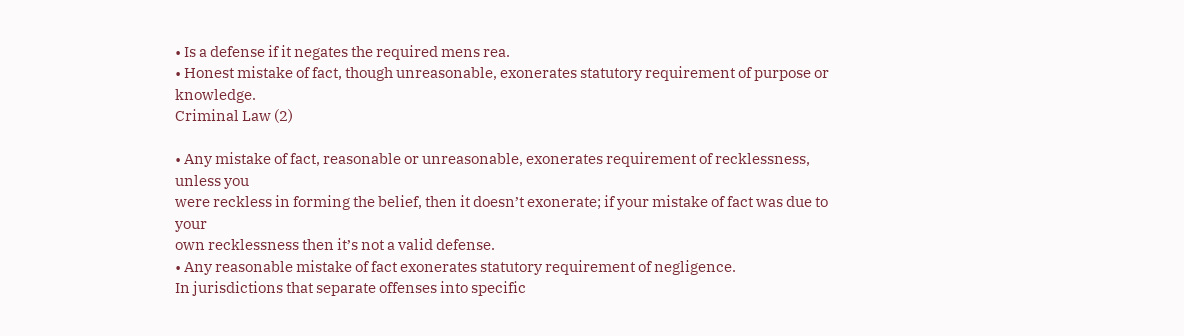• Is a defense if it negates the required mens rea.
• Honest mistake of fact, though unreasonable, exonerates statutory requirement of purpose or knowledge.
Criminal Law (2)

• Any mistake of fact, reasonable or unreasonable, exonerates requirement of recklessness, unless you
were reckless in forming the belief, then it doesn’t exonerate; if your mistake of fact was due to your
own recklessness then it’s not a valid defense.
• Any reasonable mistake of fact exonerates statutory requirement of negligence.
In jurisdictions that separate offenses into specific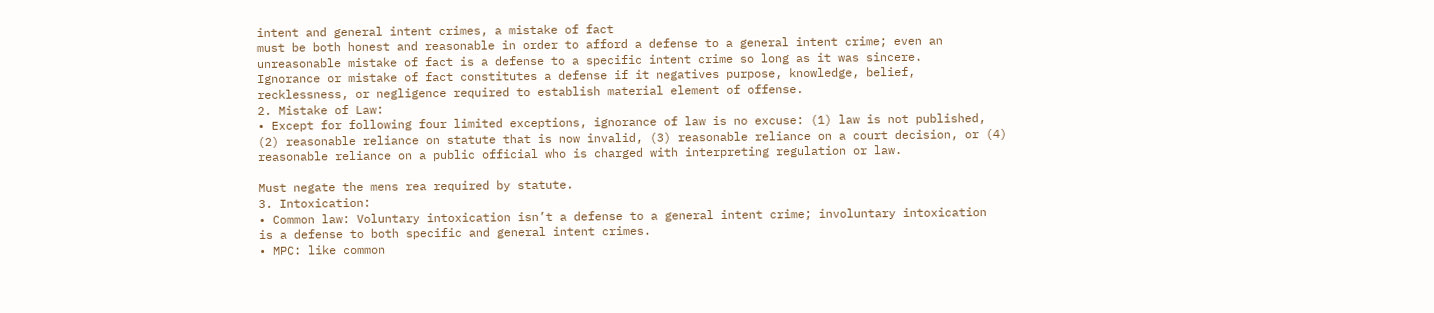intent and general intent crimes, a mistake of fact
must be both honest and reasonable in order to afford a defense to a general intent crime; even an
unreasonable mistake of fact is a defense to a specific intent crime so long as it was sincere.
Ignorance or mistake of fact constitutes a defense if it negatives purpose, knowledge, belief,
recklessness, or negligence required to establish material element of offense.
2. Mistake of Law:
• Except for following four limited exceptions, ignorance of law is no excuse: (1) law is not published,
(2) reasonable reliance on statute that is now invalid, (3) reasonable reliance on a court decision, or (4)
reasonable reliance on a public official who is charged with interpreting regulation or law.

Must negate the mens rea required by statute.
3. Intoxication:
• Common law: Voluntary intoxication isn’t a defense to a general intent crime; involuntary intoxication
is a defense to both specific and general intent crimes.
• MPC: like common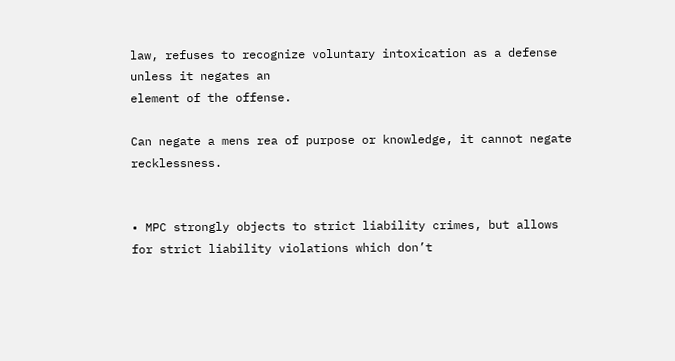law, refuses to recognize voluntary intoxication as a defense unless it negates an
element of the offense.

Can negate a mens rea of purpose or knowledge, it cannot negate recklessness.


• MPC strongly objects to strict liability crimes, but allows for strict liability violations which don’t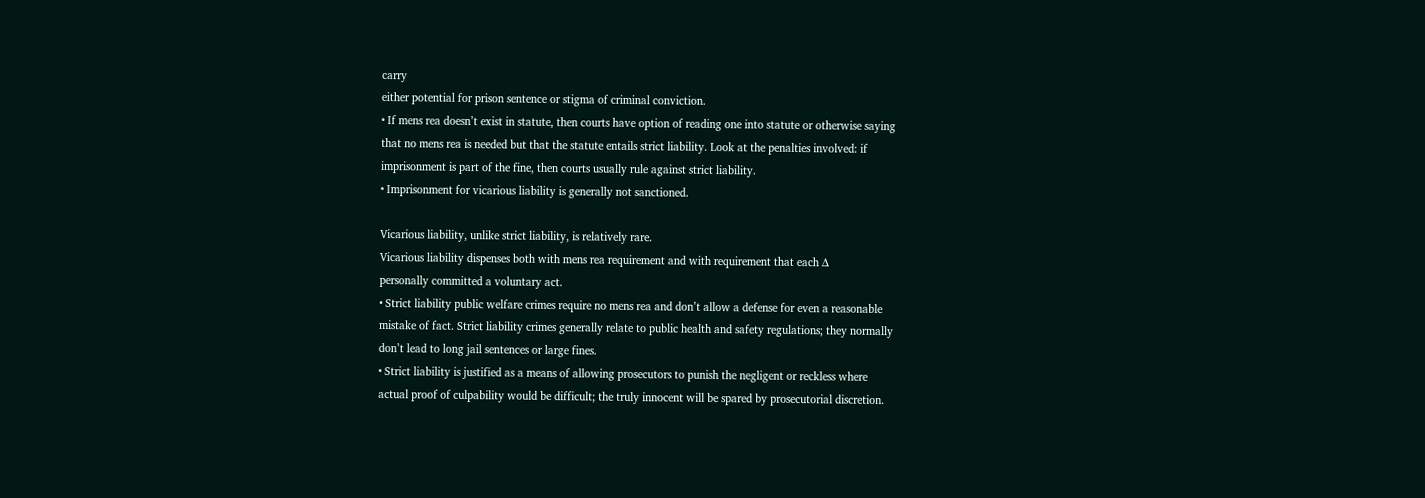carry
either potential for prison sentence or stigma of criminal conviction.
• If mens rea doesn’t exist in statute, then courts have option of reading one into statute or otherwise saying
that no mens rea is needed but that the statute entails strict liability. Look at the penalties involved: if
imprisonment is part of the fine, then courts usually rule against strict liability.
• Imprisonment for vicarious liability is generally not sanctioned.

Vicarious liability, unlike strict liability, is relatively rare.
Vicarious liability dispenses both with mens rea requirement and with requirement that each ∆
personally committed a voluntary act.
• Strict liability public welfare crimes require no mens rea and don’t allow a defense for even a reasonable
mistake of fact. Strict liability crimes generally relate to public health and safety regulations; they normally
don’t lead to long jail sentences or large fines.
• Strict liability is justified as a means of allowing prosecutors to punish the negligent or reckless where
actual proof of culpability would be difficult; the truly innocent will be spared by prosecutorial discretion.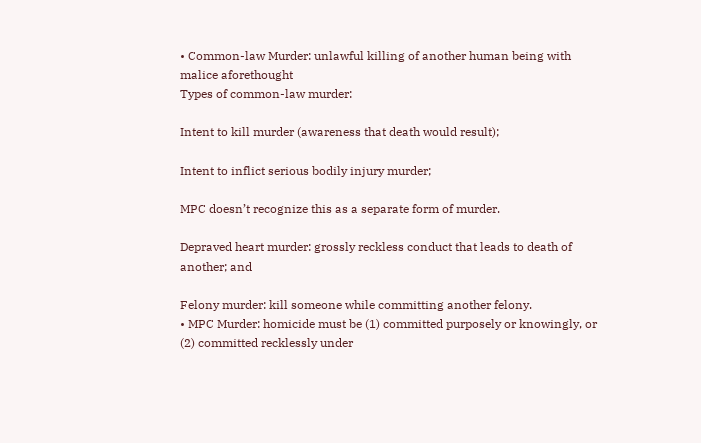• Common-law Murder: unlawful killing of another human being with malice aforethought
Types of common-law murder:

Intent to kill murder (awareness that death would result);

Intent to inflict serious bodily injury murder;

MPC doesn’t recognize this as a separate form of murder.

Depraved heart murder: grossly reckless conduct that leads to death of another; and

Felony murder: kill someone while committing another felony.
• MPC Murder: homicide must be (1) committed purposely or knowingly, or (2) committed recklessly under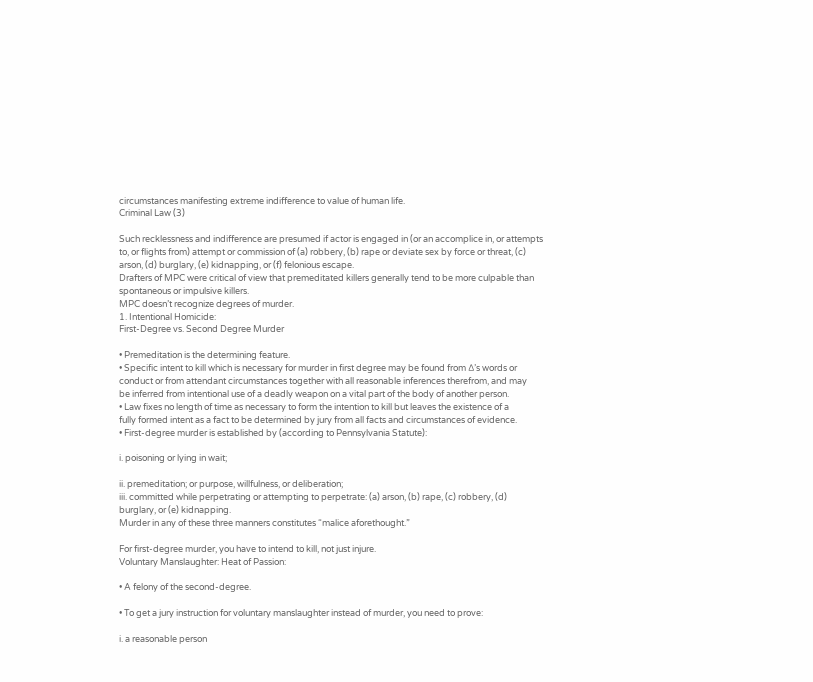circumstances manifesting extreme indifference to value of human life.
Criminal Law (3)

Such recklessness and indifference are presumed if actor is engaged in (or an accomplice in, or attempts
to, or flights from) attempt or commission of (a) robbery, (b) rape or deviate sex by force or threat, (c)
arson, (d) burglary, (e) kidnapping, or (f) felonious escape.
Drafters of MPC were critical of view that premeditated killers generally tend to be more culpable than
spontaneous or impulsive killers.
MPC doesn’t recognize degrees of murder.
1. Intentional Homicide:
First-Degree vs. Second Degree Murder

• Premeditation is the determining feature.
• Specific intent to kill which is necessary for murder in first degree may be found from ∆’s words or
conduct or from attendant circumstances together with all reasonable inferences therefrom, and may
be inferred from intentional use of a deadly weapon on a vital part of the body of another person.
• Law fixes no length of time as necessary to form the intention to kill but leaves the existence of a
fully formed intent as a fact to be determined by jury from all facts and circumstances of evidence.
• First-degree murder is established by (according to Pennsylvania Statute):

i. poisoning or lying in wait;

ii. premeditation; or purpose, willfulness, or deliberation;
iii. committed while perpetrating or attempting to perpetrate: (a) arson, (b) rape, (c) robbery, (d)
burglary, or (e) kidnapping.
Murder in any of these three manners constitutes “malice aforethought.”

For first-degree murder, you have to intend to kill, not just injure.
Voluntary Manslaughter: Heat of Passion:

• A felony of the second-degree.

• To get a jury instruction for voluntary manslaughter instead of murder, you need to prove:

i. a reasonable person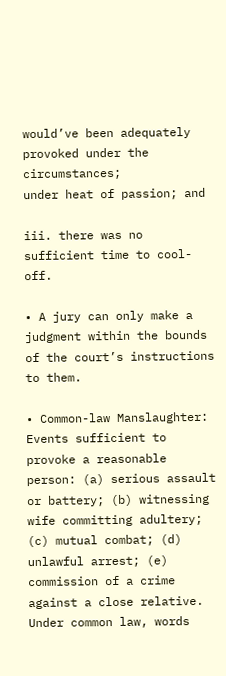would’ve been adequately provoked under the circumstances;
under heat of passion; and

iii. there was no sufficient time to cool-off.

• A jury can only make a judgment within the bounds of the court’s instructions to them.

• Common-law Manslaughter:
Events sufficient to provoke a reasonable person: (a) serious assault or battery; (b) witnessing
wife committing adultery; (c) mutual combat; (d) unlawful arrest; (e) commission of a crime
against a close relative.
Under common law, words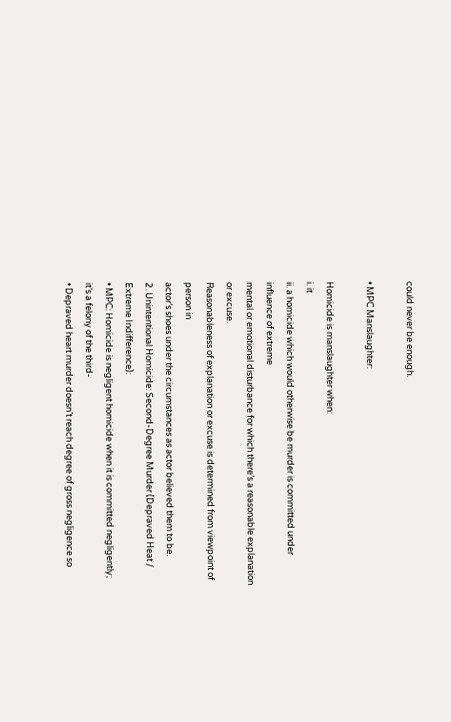could never be enough.

• MPC Manslaughter:

Homicide is manslaughter when:
i. it
ii. a homicide which would otherwise be murder is committed under influence of extreme
mental or emotional disturbance for which there’s a reasonable explanation or excuse.
Reasonableness of explanation or excuse is determined from viewpoint of person in
actor’s shoes under the circumstances as actor believed them to be.
2. Unintentional Homicide: Second-Degree Murder (Depraved Heat / Extreme Indifference):
• MPC: Homicide is negligent homicide when it is committed negligently; it’s a felony of the third-
• Depraved heart murder doesn’t reach degree of gross negligence so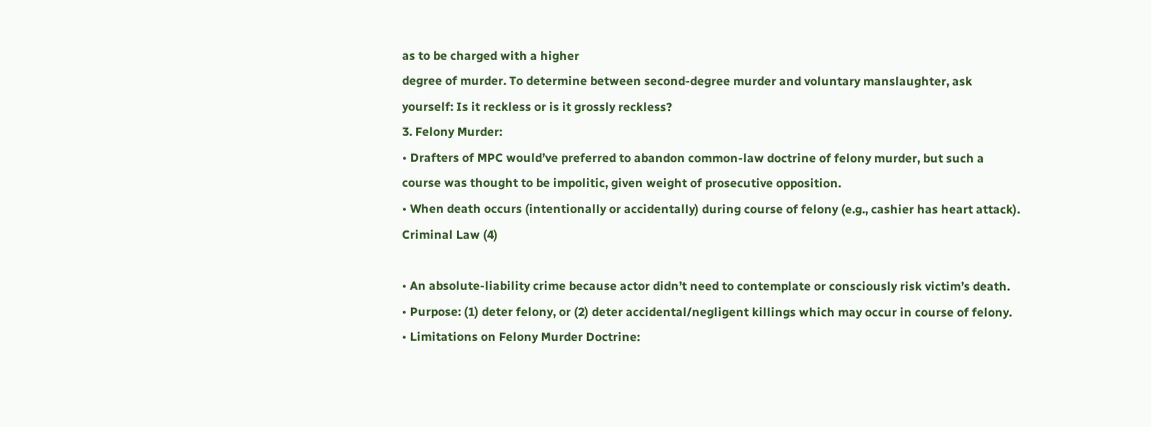as to be charged with a higher
degree of murder. To determine between second-degree murder and voluntary manslaughter, ask
yourself: Is it reckless or is it grossly reckless?
3. Felony Murder:
• Drafters of MPC would’ve preferred to abandon common-law doctrine of felony murder, but such a
course was thought to be impolitic, given weight of prosecutive opposition.
• When death occurs (intentionally or accidentally) during course of felony (e.g., cashier has heart attack).
Criminal Law (4)

• An absolute-liability crime because actor didn’t need to contemplate or consciously risk victim’s death.
• Purpose: (1) deter felony, or (2) deter accidental/negligent killings which may occur in course of felony.
• Limitations on Felony Murder Doctrine: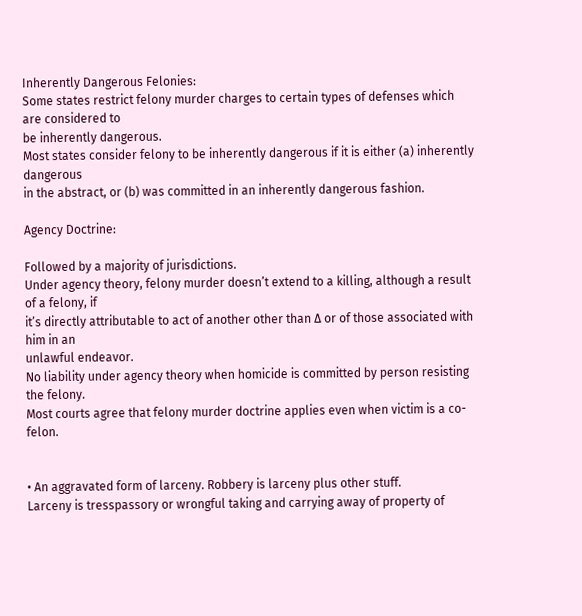Inherently Dangerous Felonies:
Some states restrict felony murder charges to certain types of defenses which are considered to
be inherently dangerous.
Most states consider felony to be inherently dangerous if it is either (a) inherently dangerous
in the abstract, or (b) was committed in an inherently dangerous fashion.

Agency Doctrine:

Followed by a majority of jurisdictions.
Under agency theory, felony murder doesn’t extend to a killing, although a result of a felony, if
it’s directly attributable to act of another other than ∆ or of those associated with him in an
unlawful endeavor.
No liability under agency theory when homicide is committed by person resisting the felony.
Most courts agree that felony murder doctrine applies even when victim is a co-felon.


• An aggravated form of larceny. Robbery is larceny plus other stuff.
Larceny is tresspassory or wrongful taking and carrying away of property of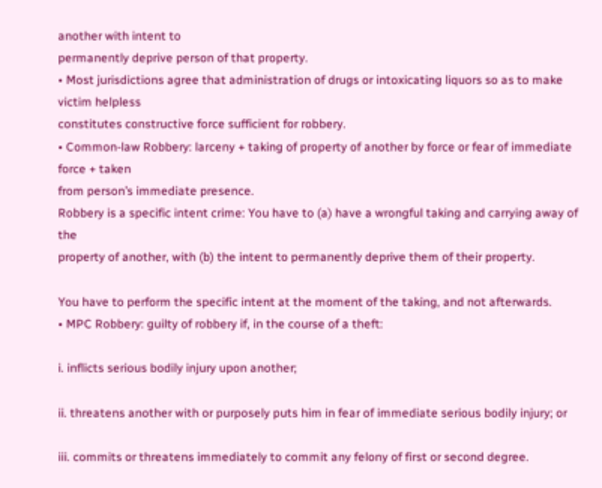another with intent to
permanently deprive person of that property.
• Most jurisdictions agree that administration of drugs or intoxicating liquors so as to make victim helpless
constitutes constructive force sufficient for robbery.
• Common-law Robbery: larceny + taking of property of another by force or fear of immediate force + taken
from person’s immediate presence.
Robbery is a specific intent crime: You have to (a) have a wrongful taking and carrying away of the
property of another, with (b) the intent to permanently deprive them of their property.

You have to perform the specific intent at the moment of the taking, and not afterwards.
• MPC Robbery: guilty of robbery if, in the course of a theft:

i. inflicts serious bodily injury upon another;

ii. threatens another with or purposely puts him in fear of immediate serious bodily injury; or

iii. commits or threatens immediately to commit any felony of first or second degree.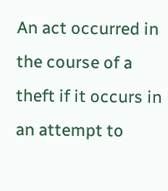An act occurred in the course of a theft if it occurs in an attempt to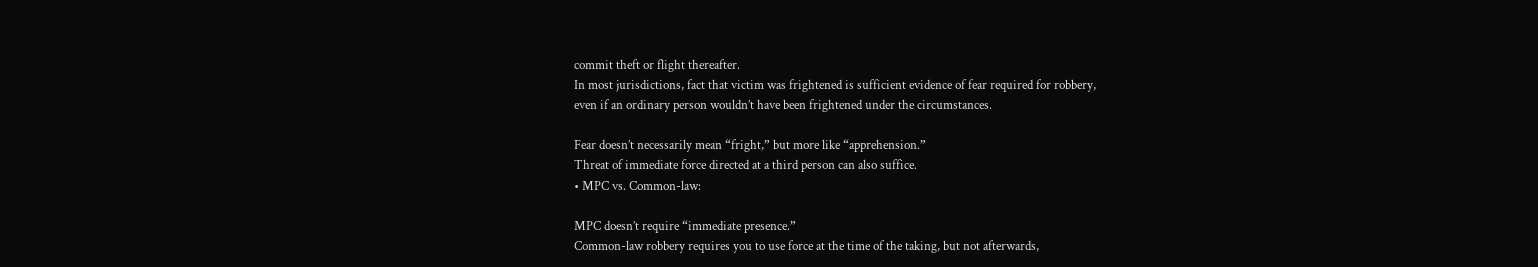commit theft or flight thereafter.
In most jurisdictions, fact that victim was frightened is sufficient evidence of fear required for robbery,
even if an ordinary person wouldn’t have been frightened under the circumstances.

Fear doesn’t necessarily mean “fright,” but more like “apprehension.”
Threat of immediate force directed at a third person can also suffice.
• MPC vs. Common-law:

MPC doesn’t require “immediate presence.”
Common-law robbery requires you to use force at the time of the taking, but not afterwards,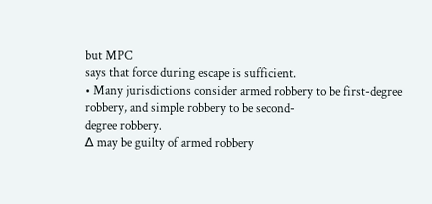but MPC
says that force during escape is sufficient.
• Many jurisdictions consider armed robbery to be first-degree robbery, and simple robbery to be second-
degree robbery.
∆ may be guilty of armed robbery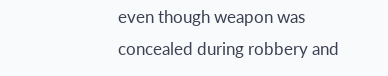even though weapon was concealed during robbery and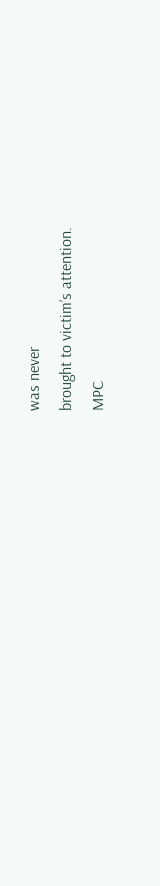was never
brought to victim’s attention.
MPC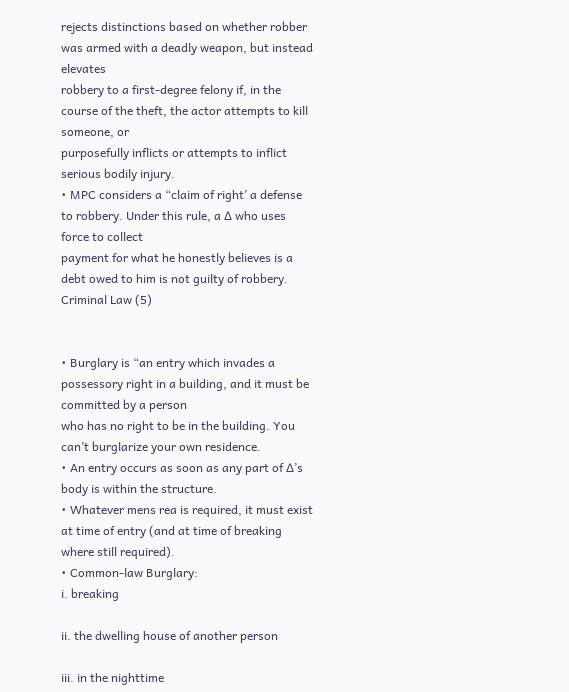rejects distinctions based on whether robber was armed with a deadly weapon, but instead elevates
robbery to a first-degree felony if, in the course of the theft, the actor attempts to kill someone, or
purposefully inflicts or attempts to inflict serious bodily injury.
• MPC considers a “claim of right’ a defense to robbery. Under this rule, a ∆ who uses force to collect
payment for what he honestly believes is a debt owed to him is not guilty of robbery.
Criminal Law (5)


• Burglary is “an entry which invades a possessory right in a building, and it must be committed by a person
who has no right to be in the building. You can’t burglarize your own residence.
• An entry occurs as soon as any part of ∆’s body is within the structure.
• Whatever mens rea is required, it must exist at time of entry (and at time of breaking where still required).
• Common-law Burglary:
i. breaking

ii. the dwelling house of another person

iii. in the nighttime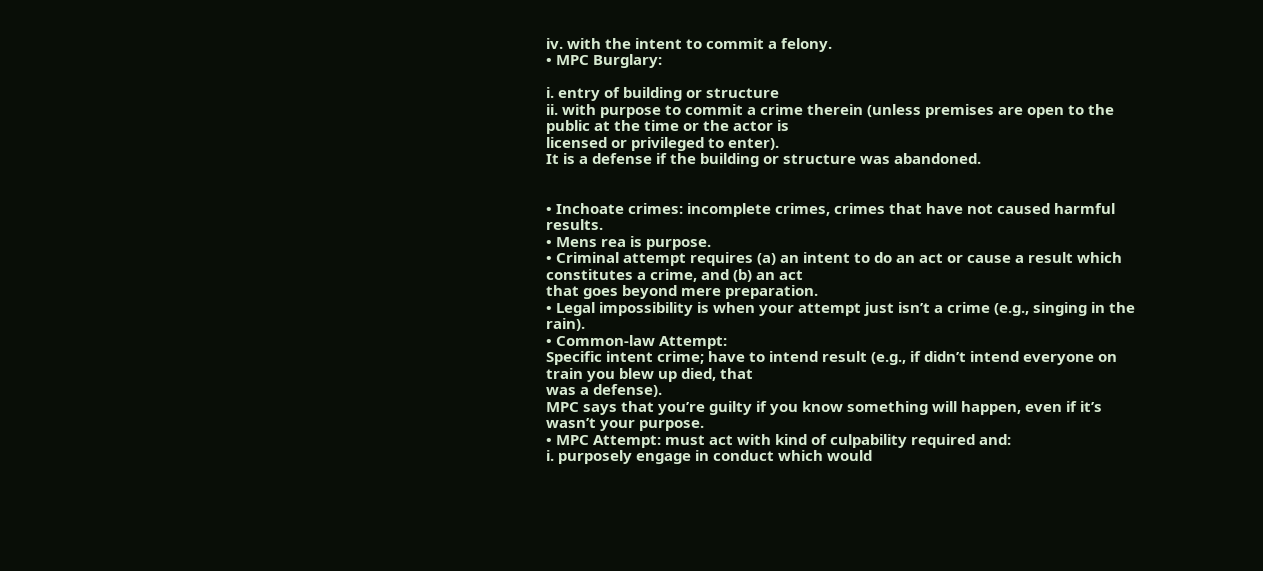iv. with the intent to commit a felony.
• MPC Burglary:

i. entry of building or structure
ii. with purpose to commit a crime therein (unless premises are open to the public at the time or the actor is
licensed or privileged to enter).
It is a defense if the building or structure was abandoned.


• Inchoate crimes: incomplete crimes, crimes that have not caused harmful results.
• Mens rea is purpose.
• Criminal attempt requires (a) an intent to do an act or cause a result which constitutes a crime, and (b) an act
that goes beyond mere preparation.
• Legal impossibility is when your attempt just isn’t a crime (e.g., singing in the rain).
• Common-law Attempt:
Specific intent crime; have to intend result (e.g., if didn’t intend everyone on train you blew up died, that
was a defense).
MPC says that you’re guilty if you know something will happen, even if it’s wasn’t your purpose.
• MPC Attempt: must act with kind of culpability required and:
i. purposely engage in conduct which would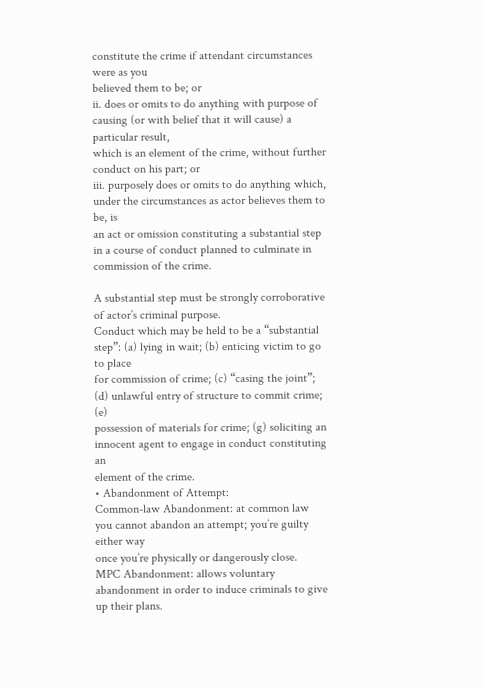constitute the crime if attendant circumstances were as you
believed them to be; or
ii. does or omits to do anything with purpose of causing (or with belief that it will cause) a particular result,
which is an element of the crime, without further conduct on his part; or
iii. purposely does or omits to do anything which, under the circumstances as actor believes them to be, is
an act or omission constituting a substantial step in a course of conduct planned to culminate in
commission of the crime.

A substantial step must be strongly corroborative of actor’s criminal purpose.
Conduct which may be held to be a “substantial step”: (a) lying in wait; (b) enticing victim to go to place
for commission of crime; (c) “casing the joint”; (d) unlawful entry of structure to commit crime; (e)
possession of materials for crime; (g) soliciting an innocent agent to engage in conduct constituting an
element of the crime.
• Abandonment of Attempt:
Common-law Abandonment: at common law you cannot abandon an attempt; you’re guilty either way
once you’re physically or dangerously close.
MPC Abandonment: allows voluntary abandonment in order to induce criminals to give up their plans.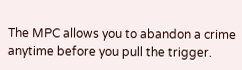The MPC allows you to abandon a crime anytime before you pull the trigger.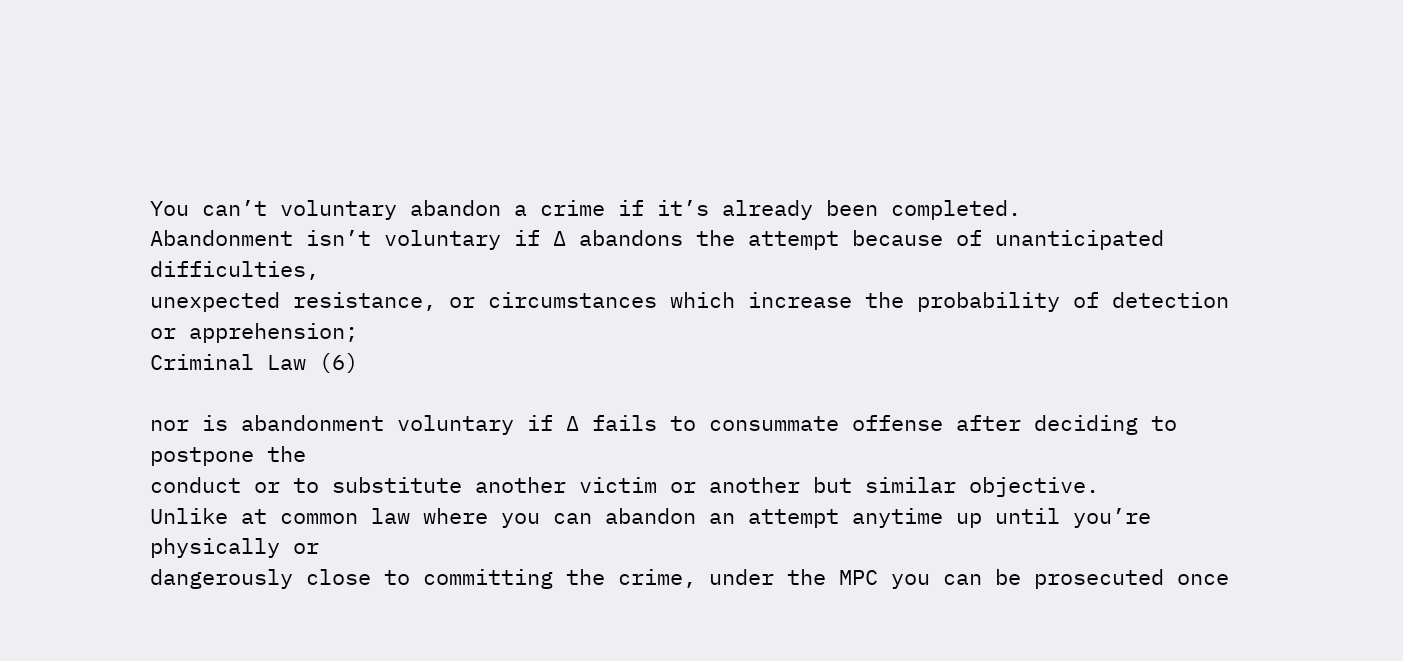You can’t voluntary abandon a crime if it’s already been completed.
Abandonment isn’t voluntary if ∆ abandons the attempt because of unanticipated difficulties,
unexpected resistance, or circumstances which increase the probability of detection or apprehension;
Criminal Law (6)

nor is abandonment voluntary if ∆ fails to consummate offense after deciding to postpone the
conduct or to substitute another victim or another but similar objective.
Unlike at common law where you can abandon an attempt anytime up until you’re physically or
dangerously close to committing the crime, under the MPC you can be prosecuted once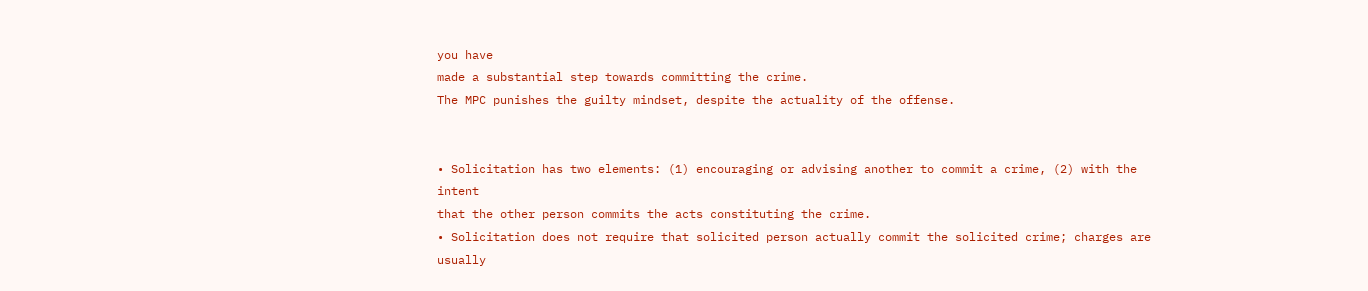you have
made a substantial step towards committing the crime.
The MPC punishes the guilty mindset, despite the actuality of the offense.


• Solicitation has two elements: (1) encouraging or advising another to commit a crime, (2) with the intent
that the other person commits the acts constituting the crime.
• Solicitation does not require that solicited person actually commit the solicited crime; charges are usually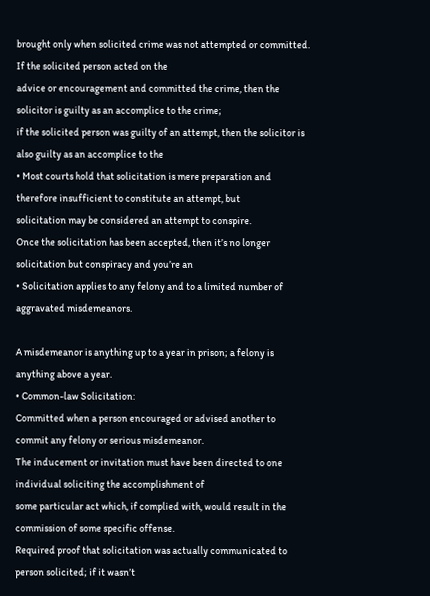brought only when solicited crime was not attempted or committed. If the solicited person acted on the
advice or encouragement and committed the crime, then the solicitor is guilty as an accomplice to the crime;
if the solicited person was guilty of an attempt, then the solicitor is also guilty as an accomplice to the
• Most courts hold that solicitation is mere preparation and therefore insufficient to constitute an attempt, but
solicitation may be considered an attempt to conspire.
Once the solicitation has been accepted, then it’s no longer solicitation but conspiracy and you’re an
• Solicitation applies to any felony and to a limited number of aggravated misdemeanors.

A misdemeanor is anything up to a year in prison; a felony is anything above a year.
• Common-law Solicitation:
Committed when a person encouraged or advised another to commit any felony or serious misdemeanor.
The inducement or invitation must have been directed to one individual soliciting the accomplishment of
some particular act which, if complied with, would result in the commission of some specific offense.
Required proof that solicitation was actually communicated to person solicited; if it wasn’t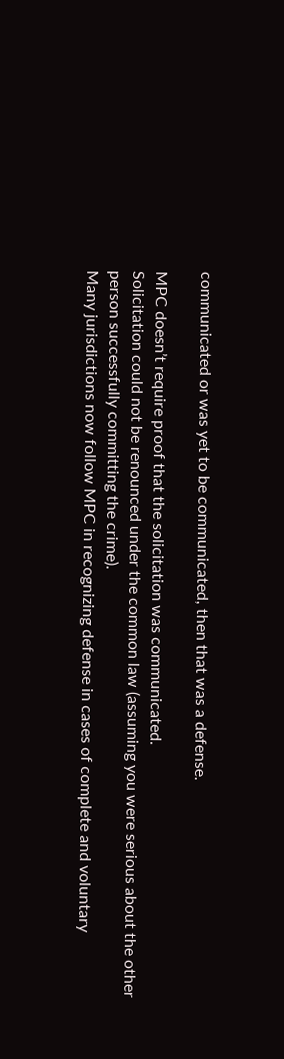communicated or was yet to be communicated, then that was a defense.

MPC doesn’t require proof that the solicitation was communicated.
Solicitation could not be renounced under the common law (assuming you were serious about the other
person successfully committing the crime).
Many jurisdictions now follow MPC in recognizing defense in cases of complete and voluntary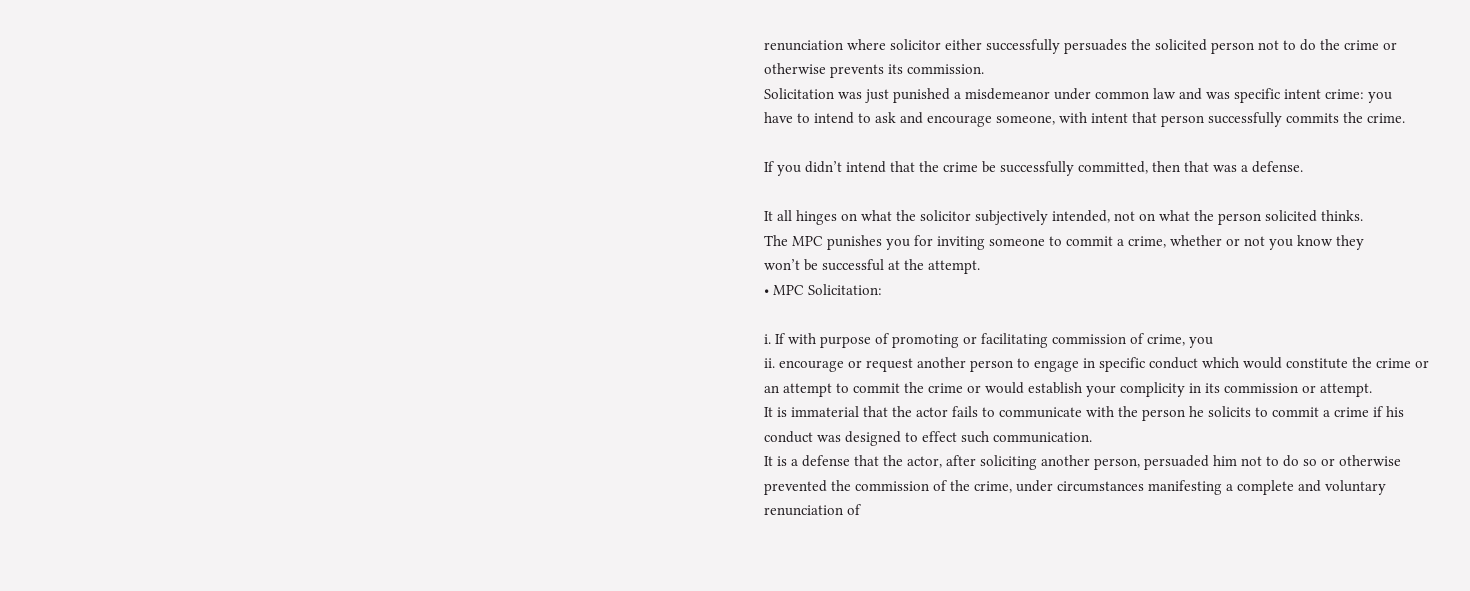renunciation where solicitor either successfully persuades the solicited person not to do the crime or
otherwise prevents its commission.
Solicitation was just punished a misdemeanor under common law and was specific intent crime: you
have to intend to ask and encourage someone, with intent that person successfully commits the crime.

If you didn’t intend that the crime be successfully committed, then that was a defense.

It all hinges on what the solicitor subjectively intended, not on what the person solicited thinks.
The MPC punishes you for inviting someone to commit a crime, whether or not you know they
won’t be successful at the attempt.
• MPC Solicitation:

i. If with purpose of promoting or facilitating commission of crime, you
ii. encourage or request another person to engage in specific conduct which would constitute the crime or
an attempt to commit the crime or would establish your complicity in its commission or attempt.
It is immaterial that the actor fails to communicate with the person he solicits to commit a crime if his
conduct was designed to effect such communication.
It is a defense that the actor, after soliciting another person, persuaded him not to do so or otherwise
prevented the commission of the crime, under circumstances manifesting a complete and voluntary
renunciation of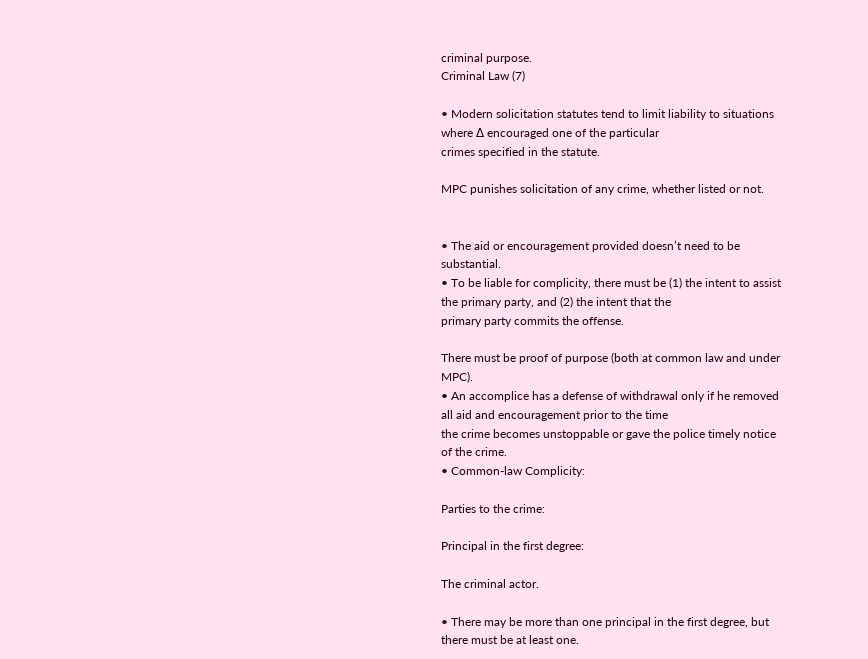criminal purpose.
Criminal Law (7)

• Modern solicitation statutes tend to limit liability to situations where ∆ encouraged one of the particular
crimes specified in the statute.

MPC punishes solicitation of any crime, whether listed or not.


• The aid or encouragement provided doesn’t need to be substantial.
• To be liable for complicity, there must be (1) the intent to assist the primary party, and (2) the intent that the
primary party commits the offense.

There must be proof of purpose (both at common law and under MPC).
• An accomplice has a defense of withdrawal only if he removed all aid and encouragement prior to the time
the crime becomes unstoppable or gave the police timely notice of the crime.
• Common-law Complicity:

Parties to the crime:

Principal in the first degree:

The criminal actor.

• There may be more than one principal in the first degree, but there must be at least one.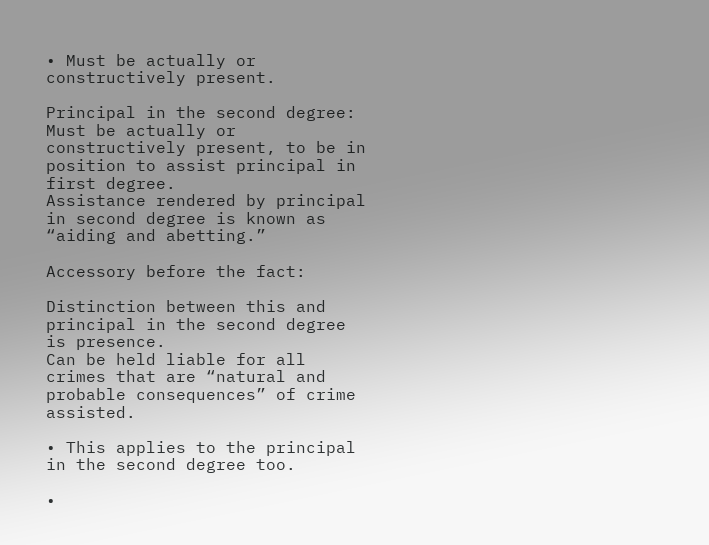• Must be actually or constructively present.

Principal in the second degree:
Must be actually or constructively present, to be in position to assist principal in first degree.
Assistance rendered by principal in second degree is known as “aiding and abetting.”

Accessory before the fact:

Distinction between this and principal in the second degree is presence.
Can be held liable for all crimes that are “natural and probable consequences” of crime assisted.

• This applies to the principal in the second degree too.

•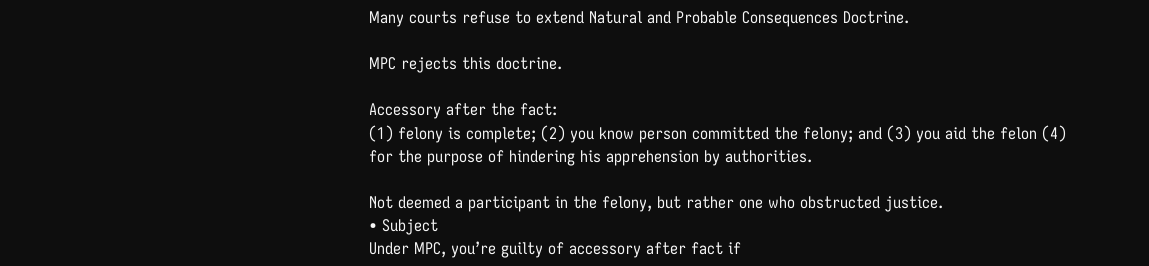Many courts refuse to extend Natural and Probable Consequences Doctrine.

MPC rejects this doctrine.

Accessory after the fact:
(1) felony is complete; (2) you know person committed the felony; and (3) you aid the felon (4)
for the purpose of hindering his apprehension by authorities.

Not deemed a participant in the felony, but rather one who obstructed justice.
• Subject
Under MPC, you’re guilty of accessory after fact if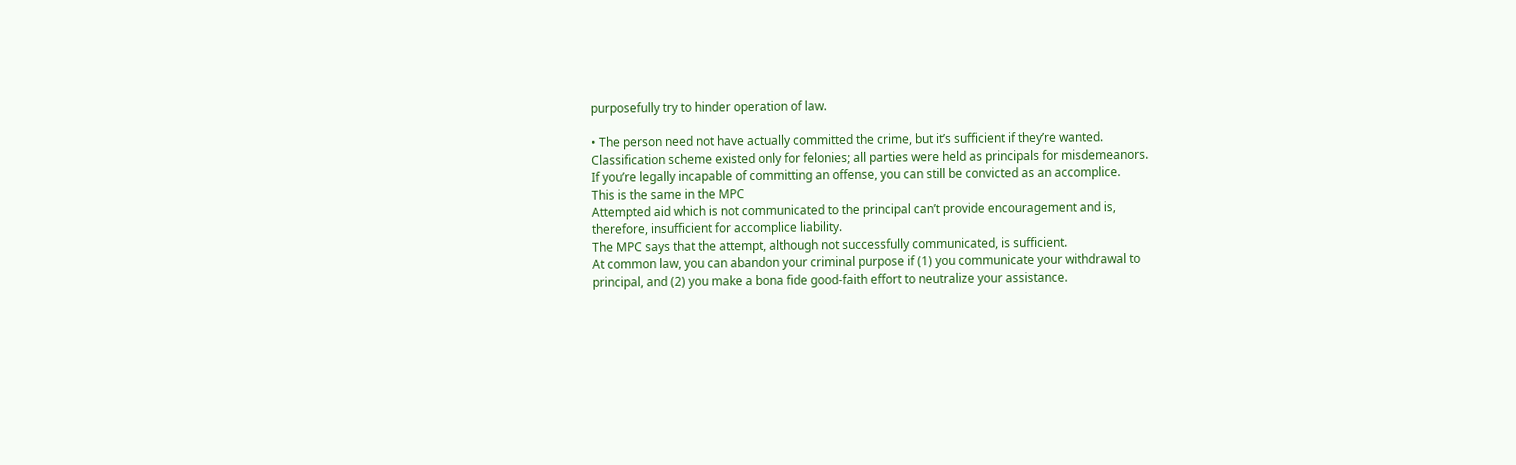purposefully try to hinder operation of law.

• The person need not have actually committed the crime, but it’s sufficient if they’re wanted.
Classification scheme existed only for felonies; all parties were held as principals for misdemeanors.
If you’re legally incapable of committing an offense, you can still be convicted as an accomplice.
This is the same in the MPC
Attempted aid which is not communicated to the principal can’t provide encouragement and is,
therefore, insufficient for accomplice liability.
The MPC says that the attempt, although not successfully communicated, is sufficient.
At common law, you can abandon your criminal purpose if (1) you communicate your withdrawal to
principal, and (2) you make a bona fide good-faith effort to neutralize your assistance.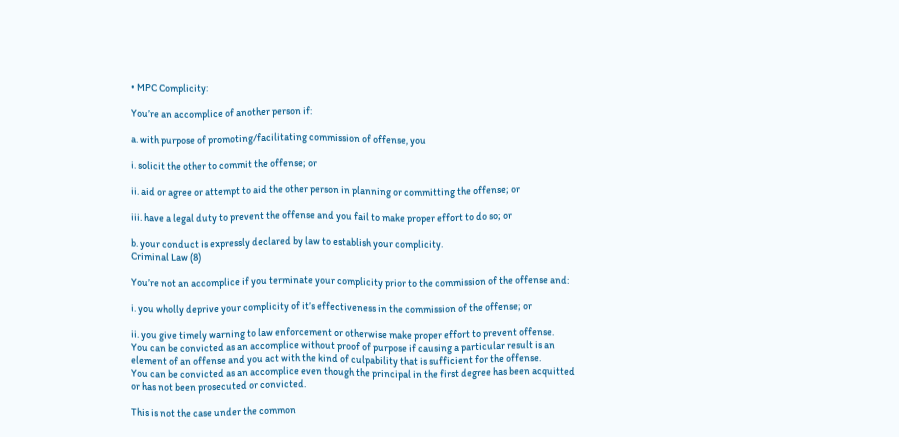• MPC Complicity:

You’re an accomplice of another person if:

a. with purpose of promoting/facilitating commission of offense, you

i. solicit the other to commit the offense; or

ii. aid or agree or attempt to aid the other person in planning or committing the offense; or

iii. have a legal duty to prevent the offense and you fail to make proper effort to do so; or

b. your conduct is expressly declared by law to establish your complicity.
Criminal Law (8)

You’re not an accomplice if you terminate your complicity prior to the commission of the offense and:

i. you wholly deprive your complicity of it’s effectiveness in the commission of the offense; or

ii. you give timely warning to law enforcement or otherwise make proper effort to prevent offense.
You can be convicted as an accomplice without proof of purpose if causing a particular result is an
element of an offense and you act with the kind of culpability that is sufficient for the offense.
You can be convicted as an accomplice even though the principal in the first degree has been acquitted
or has not been prosecuted or convicted.

This is not the case under the common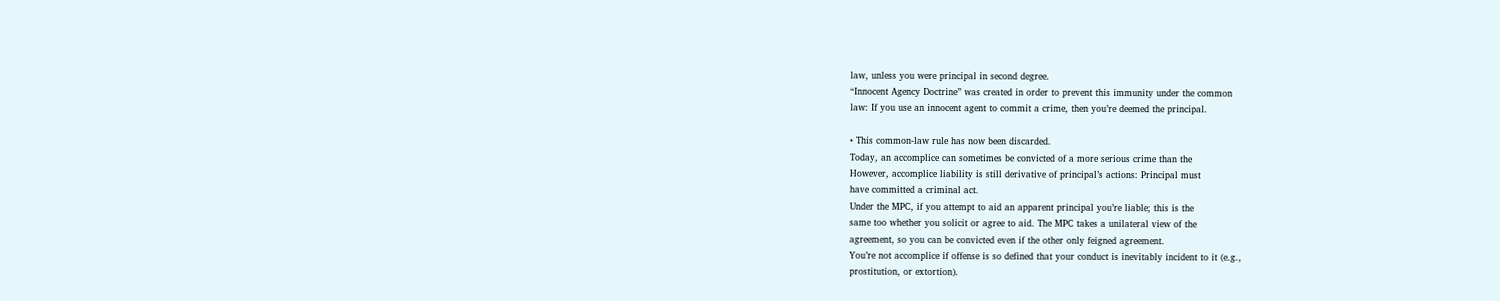law, unless you were principal in second degree.
“Innocent Agency Doctrine” was created in order to prevent this immunity under the common
law: If you use an innocent agent to commit a crime, then you’re deemed the principal.

• This common-law rule has now been discarded.
Today, an accomplice can sometimes be convicted of a more serious crime than the
However, accomplice liability is still derivative of principal’s actions: Principal must
have committed a criminal act.
Under the MPC, if you attempt to aid an apparent principal you’re liable; this is the
same too whether you solicit or agree to aid. The MPC takes a unilateral view of the
agreement, so you can be convicted even if the other only feigned agreement.
You’re not accomplice if offense is so defined that your conduct is inevitably incident to it (e.g.,
prostitution, or extortion).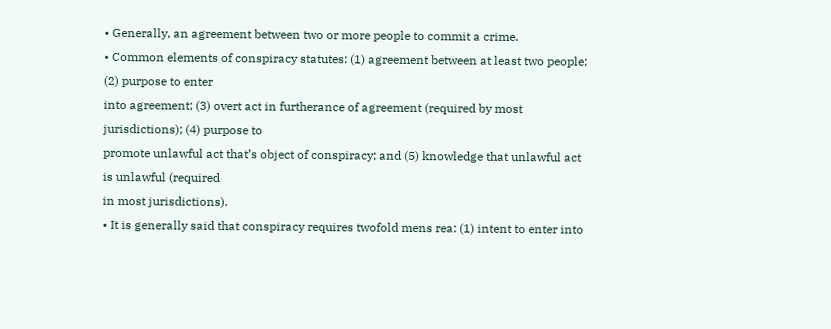• Generally, an agreement between two or more people to commit a crime.
• Common elements of conspiracy statutes: (1) agreement between at least two people; (2) purpose to enter
into agreement; (3) overt act in furtherance of agreement (required by most jurisdictions); (4) purpose to
promote unlawful act that’s object of conspiracy; and (5) knowledge that unlawful act is unlawful (required
in most jurisdictions).
• It is generally said that conspiracy requires twofold mens rea: (1) intent to enter into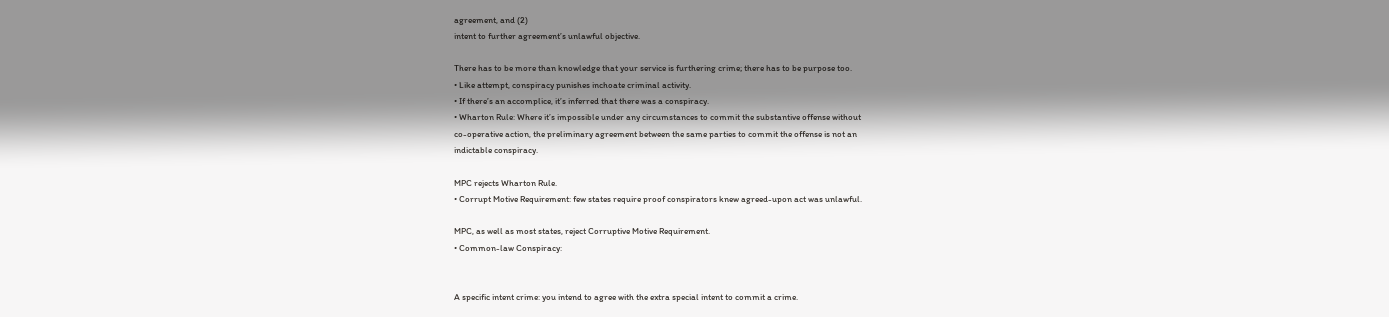agreement, and (2)
intent to further agreement’s unlawful objective.

There has to be more than knowledge that your service is furthering crime; there has to be purpose too.
• Like attempt, conspiracy punishes inchoate criminal activity.
• If there’s an accomplice, it’s inferred that there was a conspiracy.
• Wharton Rule: Where it’s impossible under any circumstances to commit the substantive offense without
co-operative action, the preliminary agreement between the same parties to commit the offense is not an
indictable conspiracy.

MPC rejects Wharton Rule.
• Corrupt Motive Requirement: few states require proof conspirators knew agreed-upon act was unlawful.

MPC, as well as most states, reject Corruptive Motive Requirement.
• Common-law Conspiracy:


A specific intent crime: you intend to agree with the extra special intent to commit a crime.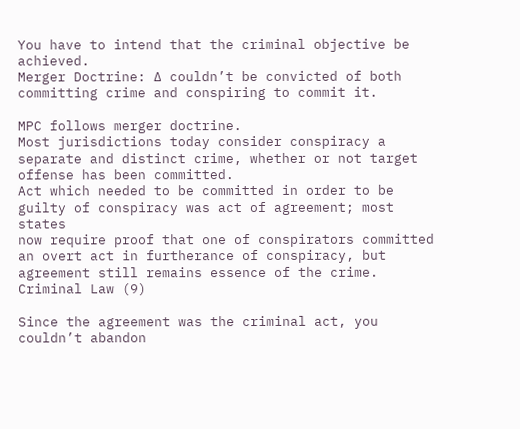You have to intend that the criminal objective be achieved.
Merger Doctrine: ∆ couldn’t be convicted of both committing crime and conspiring to commit it.

MPC follows merger doctrine.
Most jurisdictions today consider conspiracy a separate and distinct crime, whether or not target
offense has been committed.
Act which needed to be committed in order to be guilty of conspiracy was act of agreement; most states
now require proof that one of conspirators committed an overt act in furtherance of conspiracy, but
agreement still remains essence of the crime.
Criminal Law (9)

Since the agreement was the criminal act, you couldn’t abandon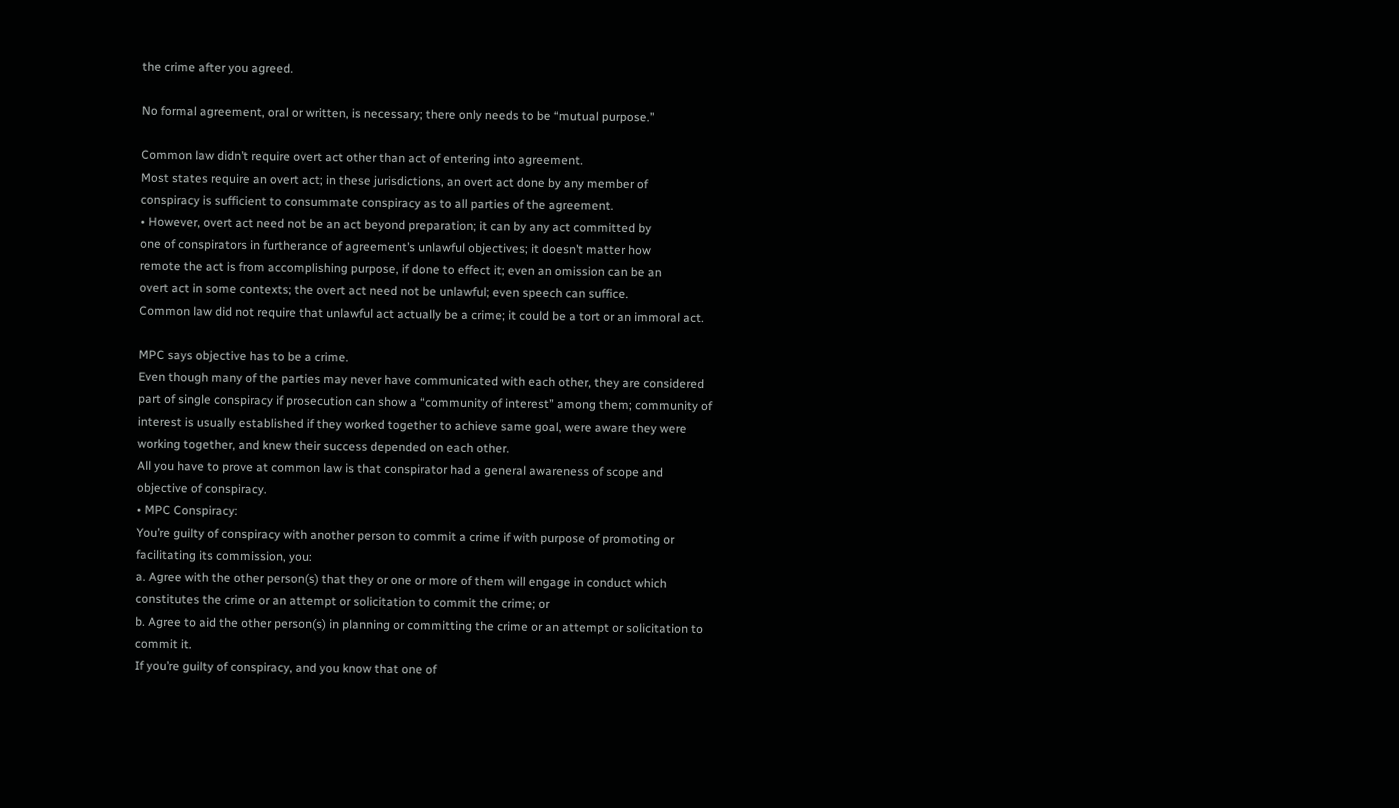the crime after you agreed.

No formal agreement, oral or written, is necessary; there only needs to be “mutual purpose.”

Common law didn’t require overt act other than act of entering into agreement.
Most states require an overt act; in these jurisdictions, an overt act done by any member of
conspiracy is sufficient to consummate conspiracy as to all parties of the agreement.
• However, overt act need not be an act beyond preparation; it can by any act committed by
one of conspirators in furtherance of agreement’s unlawful objectives; it doesn’t matter how
remote the act is from accomplishing purpose, if done to effect it; even an omission can be an
overt act in some contexts; the overt act need not be unlawful; even speech can suffice.
Common law did not require that unlawful act actually be a crime; it could be a tort or an immoral act.

MPC says objective has to be a crime.
Even though many of the parties may never have communicated with each other, they are considered
part of single conspiracy if prosecution can show a “community of interest” among them; community of
interest is usually established if they worked together to achieve same goal, were aware they were
working together, and knew their success depended on each other.
All you have to prove at common law is that conspirator had a general awareness of scope and
objective of conspiracy.
• MPC Conspiracy:
You’re guilty of conspiracy with another person to commit a crime if with purpose of promoting or
facilitating its commission, you:
a. Agree with the other person(s) that they or one or more of them will engage in conduct which
constitutes the crime or an attempt or solicitation to commit the crime; or
b. Agree to aid the other person(s) in planning or committing the crime or an attempt or solicitation to
commit it.
If you’re guilty of conspiracy, and you know that one of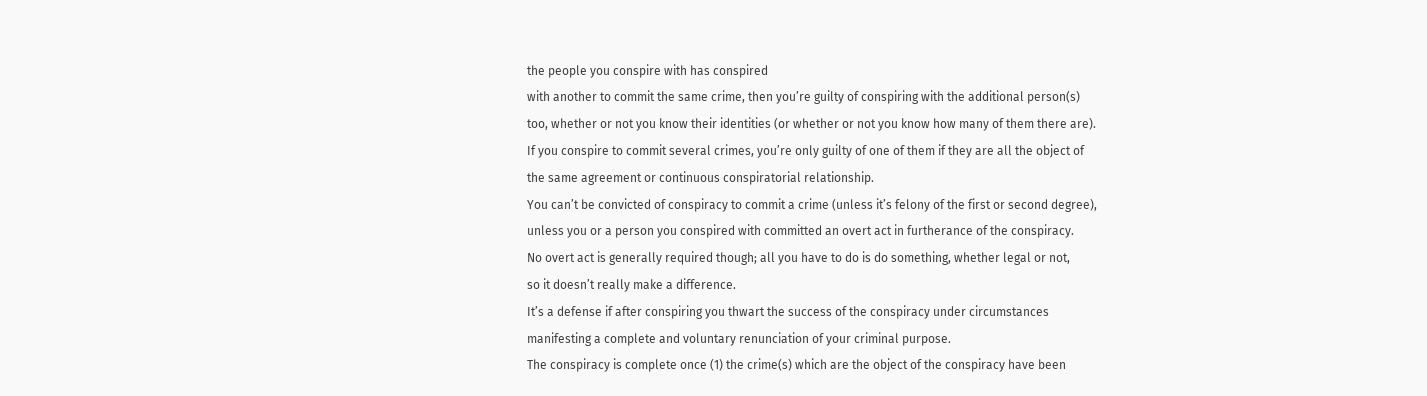the people you conspire with has conspired
with another to commit the same crime, then you’re guilty of conspiring with the additional person(s)
too, whether or not you know their identities (or whether or not you know how many of them there are).
If you conspire to commit several crimes, you’re only guilty of one of them if they are all the object of
the same agreement or continuous conspiratorial relationship.
You can’t be convicted of conspiracy to commit a crime (unless it’s felony of the first or second degree),
unless you or a person you conspired with committed an overt act in furtherance of the conspiracy.
No overt act is generally required though; all you have to do is do something, whether legal or not,
so it doesn’t really make a difference.
It’s a defense if after conspiring you thwart the success of the conspiracy under circumstances
manifesting a complete and voluntary renunciation of your criminal purpose.
The conspiracy is complete once (1) the crime(s) which are the object of the conspiracy have been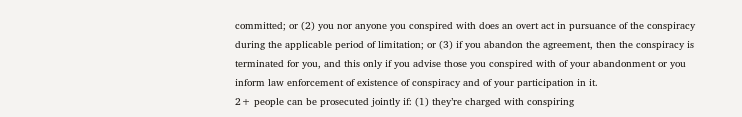committed; or (2) you nor anyone you conspired with does an overt act in pursuance of the conspiracy
during the applicable period of limitation; or (3) if you abandon the agreement, then the conspiracy is
terminated for you, and this only if you advise those you conspired with of your abandonment or you
inform law enforcement of existence of conspiracy and of your participation in it.
2+ people can be prosecuted jointly if: (1) they’re charged with conspiring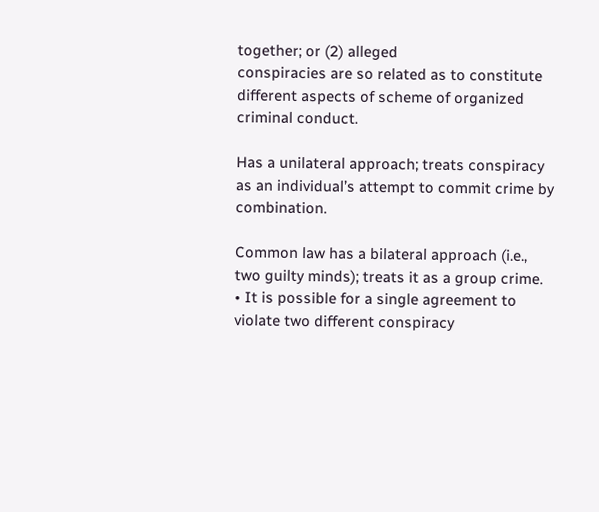together; or (2) alleged
conspiracies are so related as to constitute different aspects of scheme of organized criminal conduct.

Has a unilateral approach; treats conspiracy as an individual’s attempt to commit crime by combination.

Common law has a bilateral approach (i.e., two guilty minds); treats it as a group crime.
• It is possible for a single agreement to violate two different conspiracy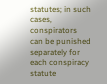statutes; in such cases, conspirators
can be punished separately for each conspiracy statute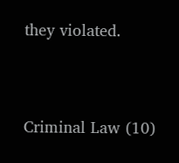they violated.


Criminal Law (10)